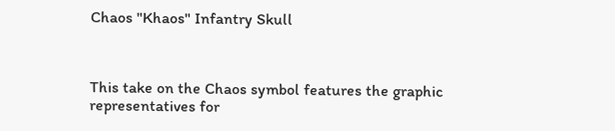Chaos "Khaos" Infantry Skull



This take on the Chaos symbol features the graphic representatives for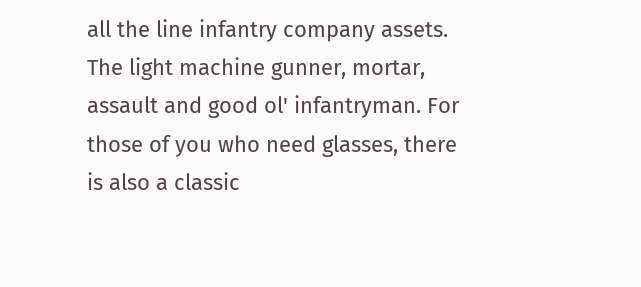all the line infantry company assets. The light machine gunner, mortar, assault and good ol' infantryman. For those of you who need glasses, there is also a classic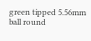green tipped 5.56mm ball round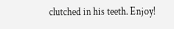clutched in his teeth. Enjoy!